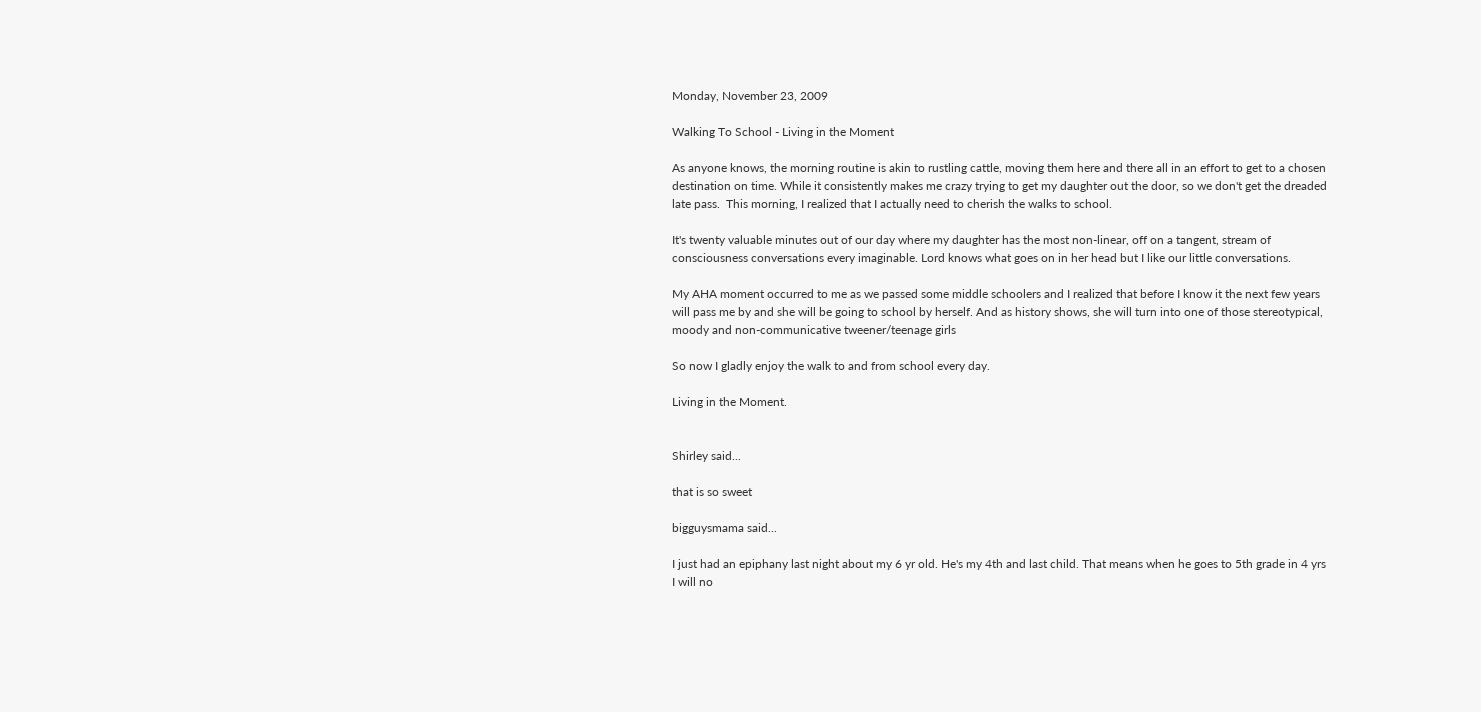Monday, November 23, 2009

Walking To School - Living in the Moment

As anyone knows, the morning routine is akin to rustling cattle, moving them here and there all in an effort to get to a chosen destination on time. While it consistently makes me crazy trying to get my daughter out the door, so we don't get the dreaded late pass.  This morning, I realized that I actually need to cherish the walks to school.

It's twenty valuable minutes out of our day where my daughter has the most non-linear, off on a tangent, stream of consciousness conversations every imaginable. Lord knows what goes on in her head but I like our little conversations.

My AHA moment occurred to me as we passed some middle schoolers and I realized that before I know it the next few years will pass me by and she will be going to school by herself. And as history shows, she will turn into one of those stereotypical, moody and non-communicative tweener/teenage girls

So now I gladly enjoy the walk to and from school every day.

Living in the Moment.


Shirley said...

that is so sweet

bigguysmama said...

I just had an epiphany last night about my 6 yr old. He's my 4th and last child. That means when he goes to 5th grade in 4 yrs I will no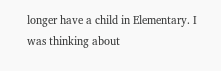longer have a child in Elementary. I was thinking about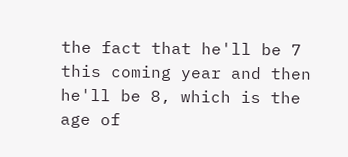the fact that he'll be 7 this coming year and then he'll be 8, which is the age of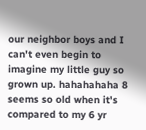our neighbor boys and I can't even begin to imagine my little guy so grown up. hahahahaha 8 seems so old when it's compared to my 6 yr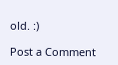old. :)

Post a Comment